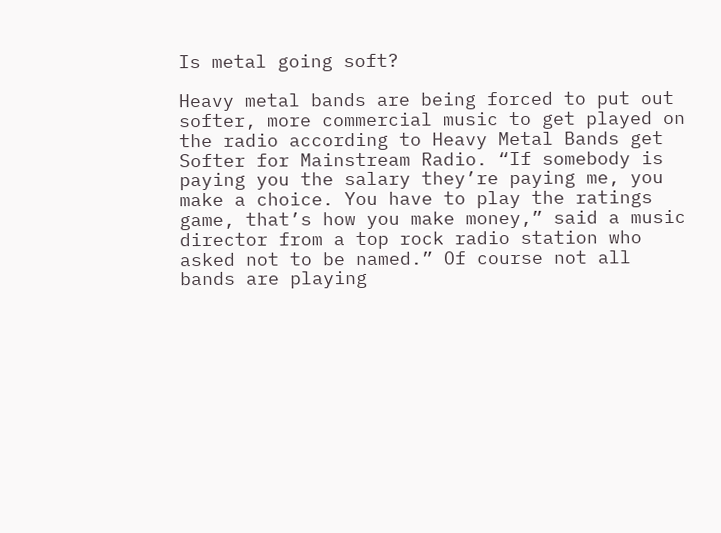Is metal going soft?

Heavy metal bands are being forced to put out softer, more commercial music to get played on the radio according to Heavy Metal Bands get Softer for Mainstream Radio. “If somebody is paying you the salary they’re paying me, you make a choice. You have to play the ratings game, that’s how you make money,” said a music director from a top rock radio station who asked not to be named.” Of course not all bands are playing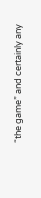“the game” and certainly any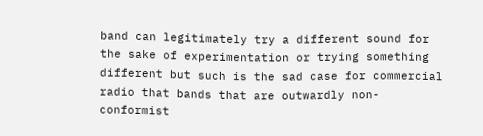band can legitimately try a different sound for the sake of experimentation or trying something different but such is the sad case for commercial radio that bands that are outwardly non-conformist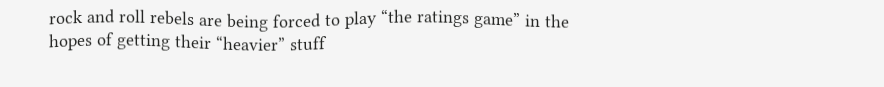rock and roll rebels are being forced to play “the ratings game” in the hopes of getting their “heavier” stuff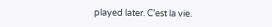played later. C’est la vie.